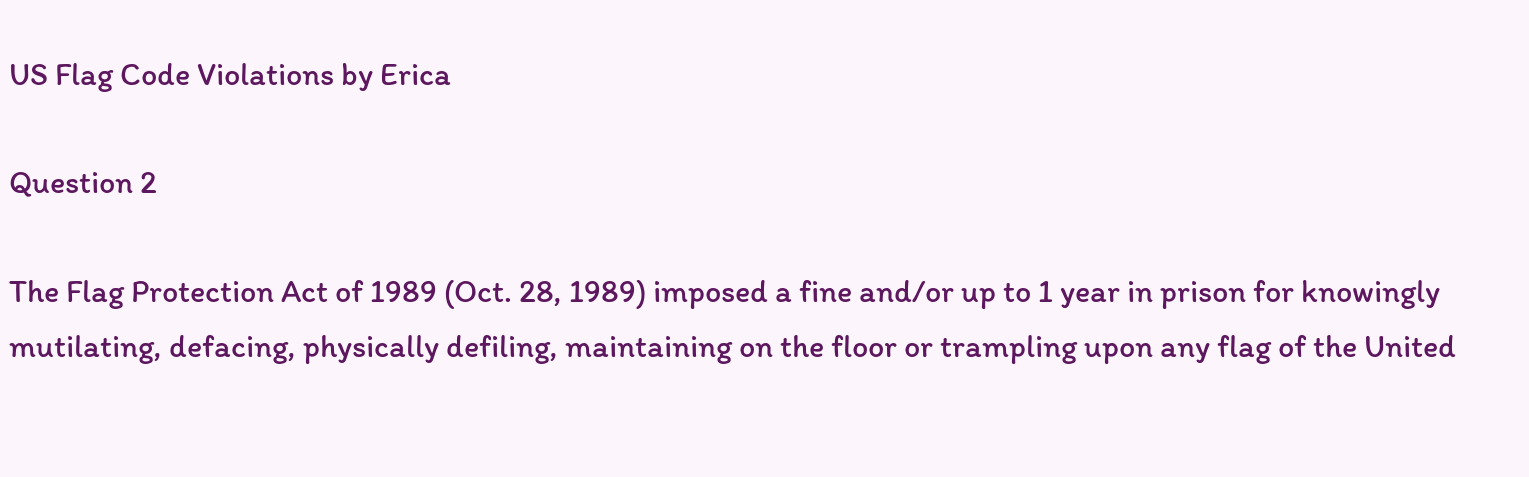US Flag Code Violations by Erica

Question 2

The Flag Protection Act of 1989 (Oct. 28, 1989) imposed a fine and/or up to 1 year in prison for knowingly mutilating, defacing, physically defiling, maintaining on the floor or trampling upon any flag of the United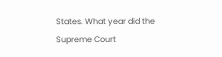States. What year did the Supreme Court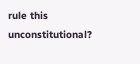rule this unconstitutional?